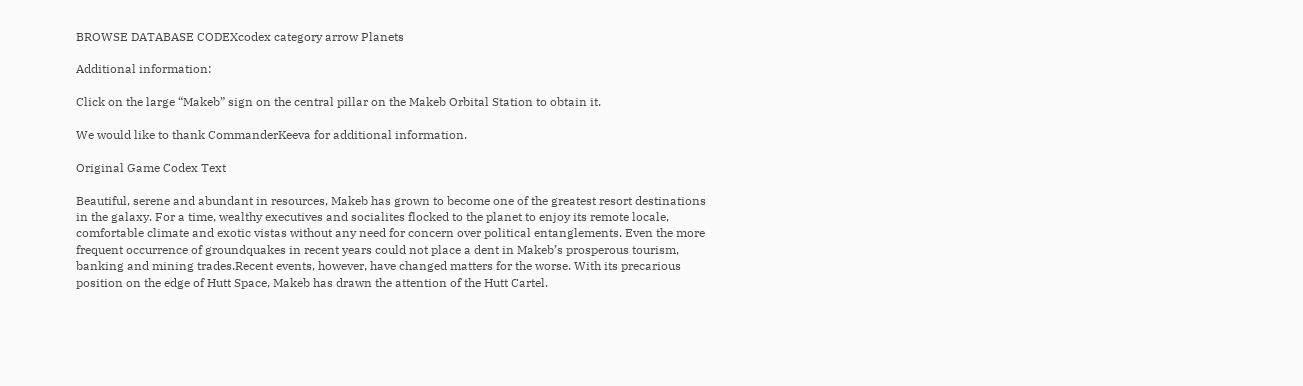BROWSE DATABASE CODEXcodex category arrow Planets

Additional information:

Click on the large “Makeb” sign on the central pillar on the Makeb Orbital Station to obtain it.

We would like to thank CommanderKeeva for additional information.

Original Game Codex Text

Beautiful, serene and abundant in resources, Makeb has grown to become one of the greatest resort destinations in the galaxy. For a time, wealthy executives and socialites flocked to the planet to enjoy its remote locale, comfortable climate and exotic vistas without any need for concern over political entanglements. Even the more frequent occurrence of groundquakes in recent years could not place a dent in Makeb’s prosperous tourism, banking and mining trades.Recent events, however, have changed matters for the worse. With its precarious position on the edge of Hutt Space, Makeb has drawn the attention of the Hutt Cartel.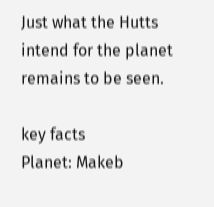Just what the Hutts intend for the planet remains to be seen.

key facts
Planet: Makeb